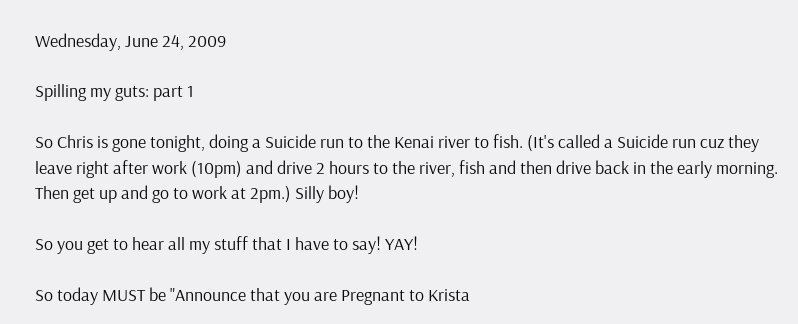Wednesday, June 24, 2009

Spilling my guts: part 1

So Chris is gone tonight, doing a Suicide run to the Kenai river to fish. (It's called a Suicide run cuz they leave right after work (10pm) and drive 2 hours to the river, fish and then drive back in the early morning. Then get up and go to work at 2pm.) Silly boy!

So you get to hear all my stuff that I have to say! YAY!

So today MUST be "Announce that you are Pregnant to Krista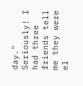day." Seriously! I had three friends tell me they were el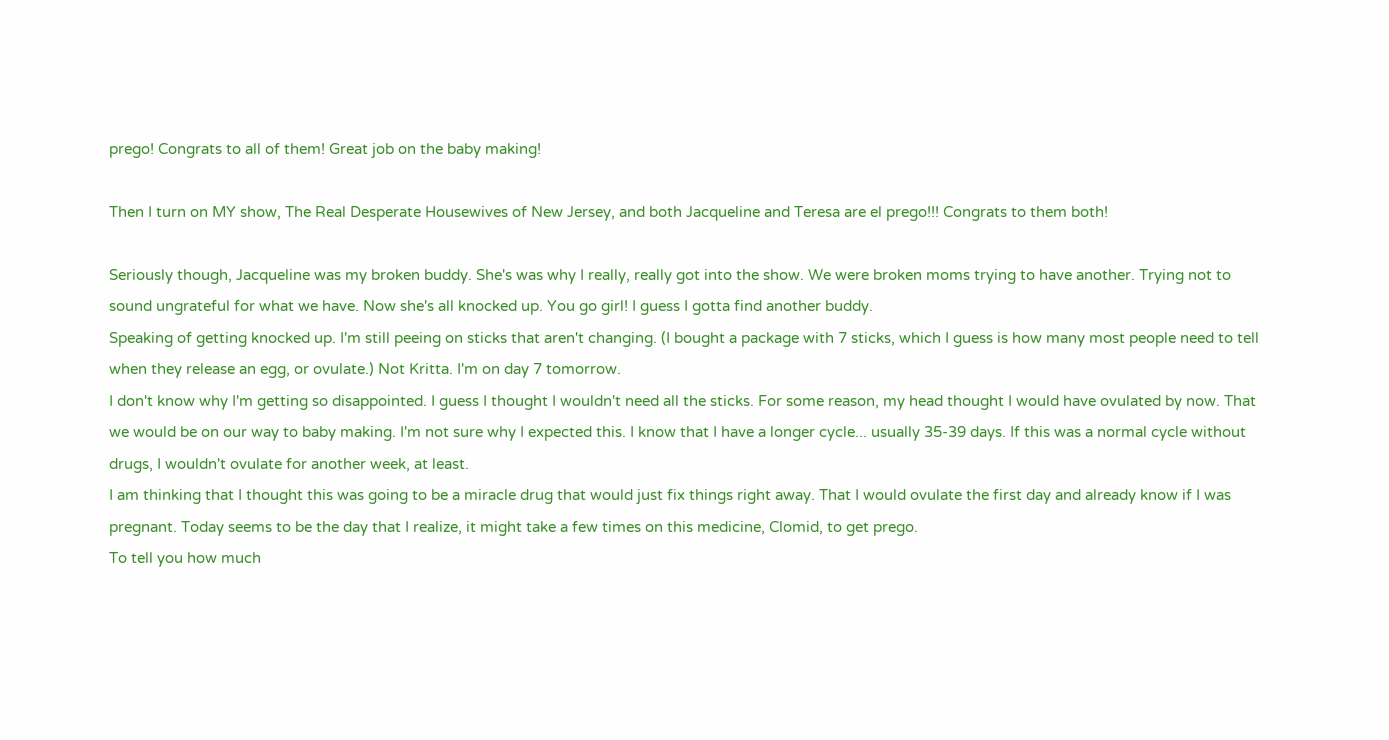prego! Congrats to all of them! Great job on the baby making!

Then I turn on MY show, The Real Desperate Housewives of New Jersey, and both Jacqueline and Teresa are el prego!!! Congrats to them both!

Seriously though, Jacqueline was my broken buddy. She's was why I really, really got into the show. We were broken moms trying to have another. Trying not to sound ungrateful for what we have. Now she's all knocked up. You go girl! I guess I gotta find another buddy.
Speaking of getting knocked up. I'm still peeing on sticks that aren't changing. (I bought a package with 7 sticks, which I guess is how many most people need to tell when they release an egg, or ovulate.) Not Kritta. I'm on day 7 tomorrow.
I don't know why I'm getting so disappointed. I guess I thought I wouldn't need all the sticks. For some reason, my head thought I would have ovulated by now. That we would be on our way to baby making. I'm not sure why I expected this. I know that I have a longer cycle... usually 35-39 days. If this was a normal cycle without drugs, I wouldn't ovulate for another week, at least.
I am thinking that I thought this was going to be a miracle drug that would just fix things right away. That I would ovulate the first day and already know if I was pregnant. Today seems to be the day that I realize, it might take a few times on this medicine, Clomid, to get prego.
To tell you how much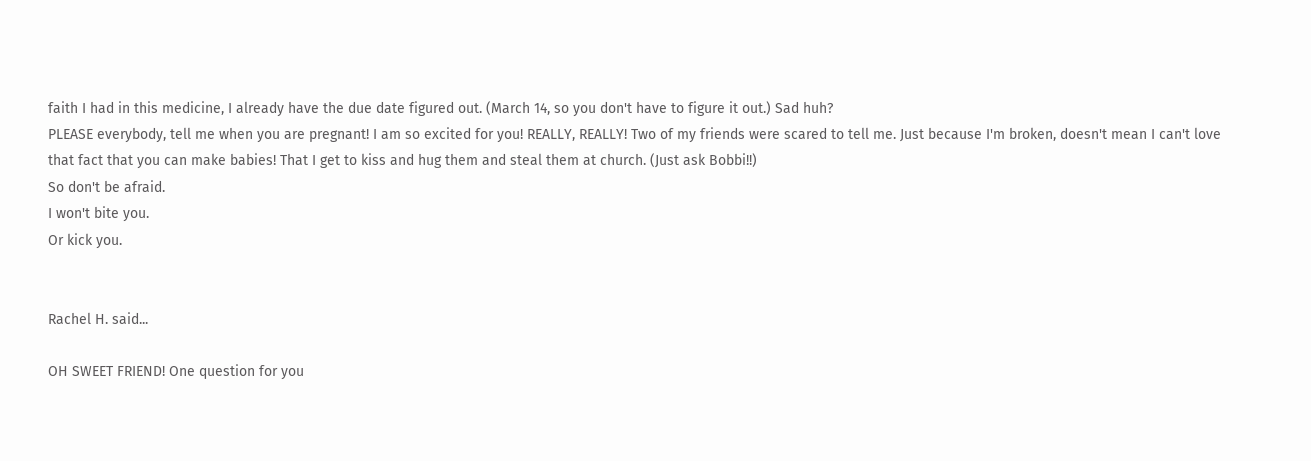faith I had in this medicine, I already have the due date figured out. (March 14, so you don't have to figure it out.) Sad huh?
PLEASE everybody, tell me when you are pregnant! I am so excited for you! REALLY, REALLY! Two of my friends were scared to tell me. Just because I'm broken, doesn't mean I can't love that fact that you can make babies! That I get to kiss and hug them and steal them at church. (Just ask Bobbi!!)
So don't be afraid.
I won't bite you.
Or kick you.


Rachel H. said...

OH SWEET FRIEND! One question for you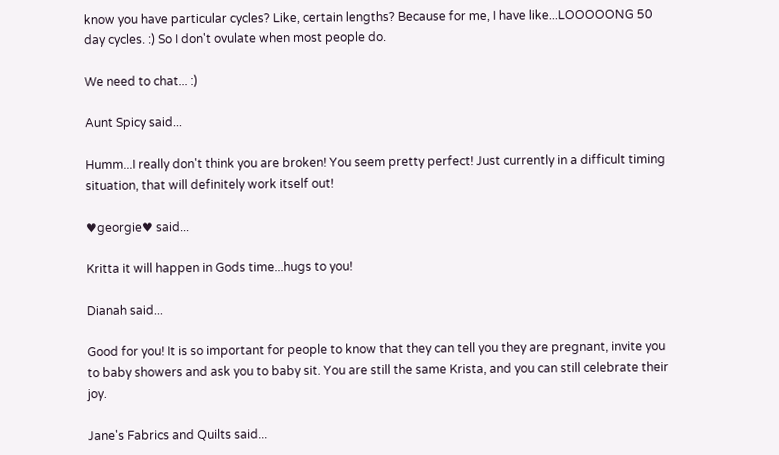know you have particular cycles? Like, certain lengths? Because for me, I have like...LOOOOONG 50 day cycles. :) So I don't ovulate when most people do.

We need to chat... :)

Aunt Spicy said...

Humm...I really don't think you are broken! You seem pretty perfect! Just currently in a difficult timing situation, that will definitely work itself out!

♥georgie♥ said...

Kritta it will happen in Gods time...hugs to you!

Dianah said...

Good for you! It is so important for people to know that they can tell you they are pregnant, invite you to baby showers and ask you to baby sit. You are still the same Krista, and you can still celebrate their joy.

Jane's Fabrics and Quilts said...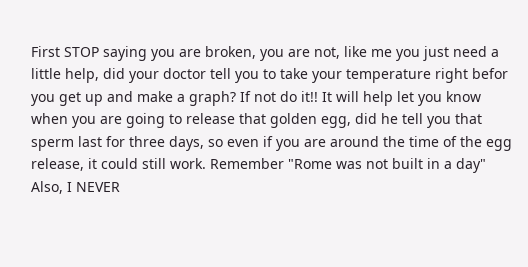First STOP saying you are broken, you are not, like me you just need a little help, did your doctor tell you to take your temperature right befor you get up and make a graph? If not do it!! It will help let you know when you are going to release that golden egg, did he tell you that sperm last for three days, so even if you are around the time of the egg release, it could still work. Remember "Rome was not built in a day" Also, I NEVER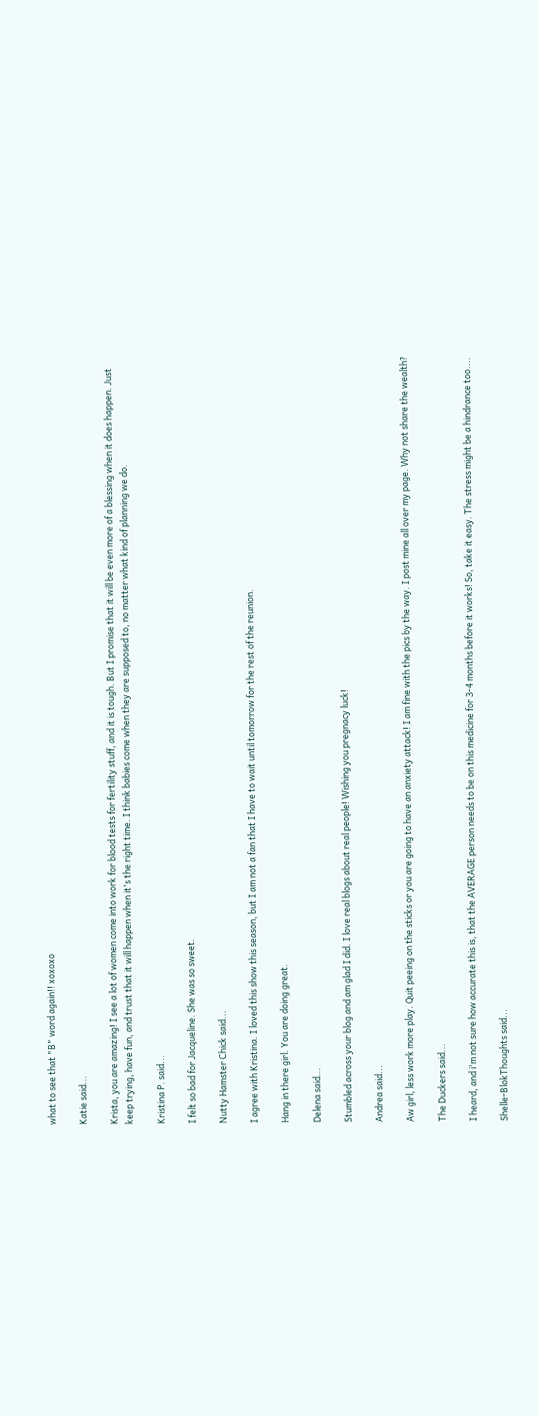what to see that "B" word again!! xoxoxo

Katie said...

Krista, you are amazing! I see a lot of women come into work for blood tests for fertility stuff, and it is tough. But I promise that it will be even more of a blessing when it does happen. Just keep trying, have fun, and trust that it will happen when it's the right time. I think babies come when they are supposed to, no matter what kind of planning we do.

Kristina P. said...

I felt so bad for Jacqueline. She was so sweet.

Nutty Hamster Chick said...

I agree with Kristina. I loved this show this season, but I am not a fan that I have to wait until tomorrow for the rest of the reunion.

Hang in there girl. You are doing great.

Delena said...

Stumbled across your blog and am glad I did. I love real blogs about real people! Wishing you pregnacy luck!

Andrea said...

Aw girl, less work more play. Quit peeing on the sticks or you are going to have an anxiety attack! I am fine with the pics by the way. I post mine all over my page. Why not share the wealth?

The Duckers said...

I heard, and i'm not sure how accurate this is, that the AVERAGE person needs to be on this medicine for 3-4 months before it works! So, take it easy. The stress might be a hindrance too....

Shelle-BlokThoughts said...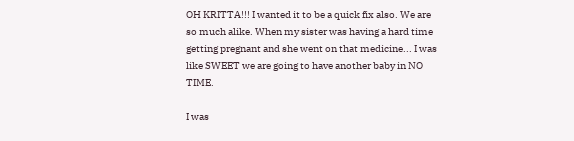OH KRITTA!!! I wanted it to be a quick fix also. We are so much alike. When my sister was having a hard time getting pregnant and she went on that medicine... I was like SWEET we are going to have another baby in NO TIME.

I was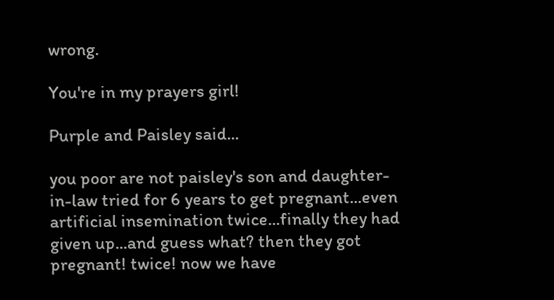wrong.

You're in my prayers girl!

Purple and Paisley said...

you poor are not paisley's son and daughter-in-law tried for 6 years to get pregnant...even artificial insemination twice...finally they had given up...and guess what? then they got pregnant! twice! now we have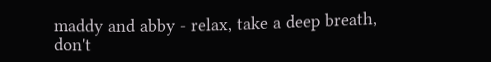maddy and abby - relax, take a deep breath, don't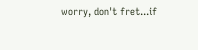worry, don't fret...if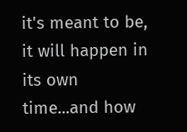it's meant to be, it will happen in its own time...and how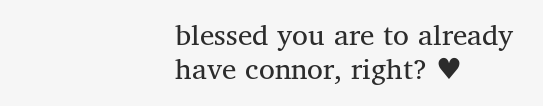blessed you are to already have connor, right? ♥